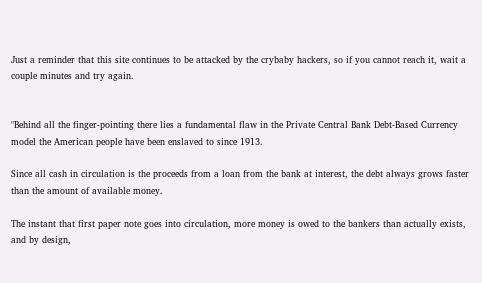Just a reminder that this site continues to be attacked by the crybaby hackers, so if you cannot reach it, wait a couple minutes and try again.


"Behind all the finger-pointing there lies a fundamental flaw in the Private Central Bank Debt-Based Currency model the American people have been enslaved to since 1913.

Since all cash in circulation is the proceeds from a loan from the bank at interest, the debt always grows faster than the amount of available money.

The instant that first paper note goes into circulation, more money is owed to the bankers than actually exists, and by design,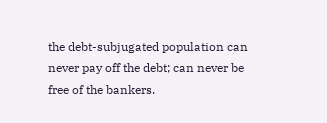the debt-subjugated population can never pay off the debt; can never be free of the bankers.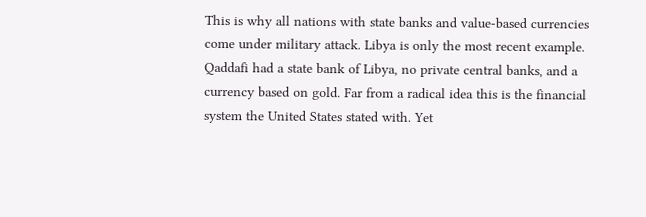This is why all nations with state banks and value-based currencies come under military attack. Libya is only the most recent example. Qaddafi had a state bank of Libya, no private central banks, and a currency based on gold. Far from a radical idea this is the financial system the United States stated with. Yet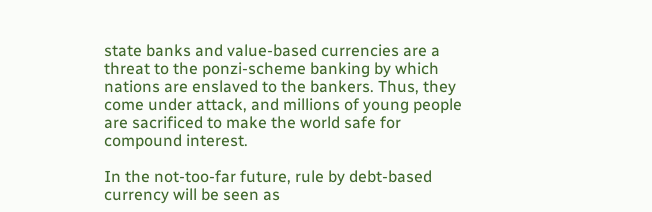state banks and value-based currencies are a threat to the ponzi-scheme banking by which nations are enslaved to the bankers. Thus, they come under attack, and millions of young people are sacrificed to make the world safe for compound interest.

In the not-too-far future, rule by debt-based currency will be seen as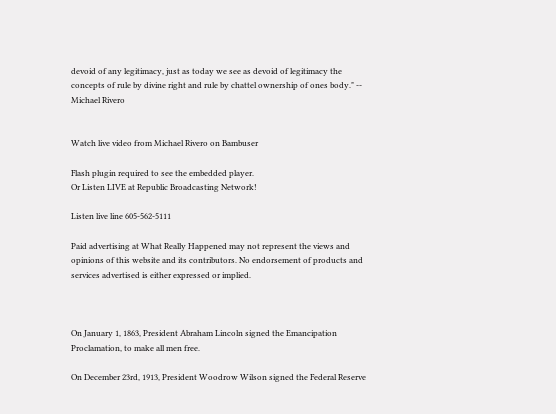devoid of any legitimacy, just as today we see as devoid of legitimacy the concepts of rule by divine right and rule by chattel ownership of ones body." -- Michael Rivero


Watch live video from Michael Rivero on Bambuser

Flash plugin required to see the embedded player.
Or Listen LIVE at Republic Broadcasting Network!

Listen live line 605-562-5111

Paid advertising at What Really Happened may not represent the views and opinions of this website and its contributors. No endorsement of products and services advertised is either expressed or implied.



On January 1, 1863, President Abraham Lincoln signed the Emancipation Proclamation, to make all men free.

On December 23rd, 1913, President Woodrow Wilson signed the Federal Reserve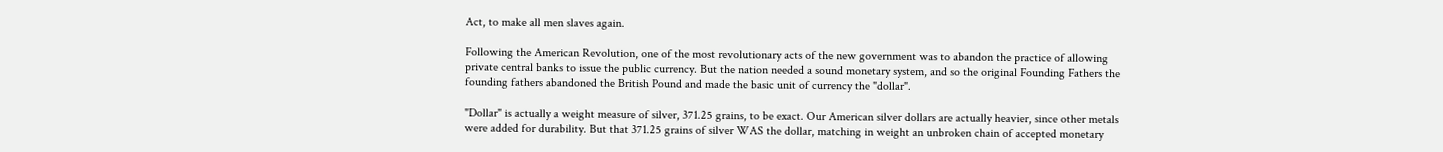Act, to make all men slaves again.

Following the American Revolution, one of the most revolutionary acts of the new government was to abandon the practice of allowing private central banks to issue the public currency. But the nation needed a sound monetary system, and so the original Founding Fathers the founding fathers abandoned the British Pound and made the basic unit of currency the "dollar".

"Dollar" is actually a weight measure of silver, 371.25 grains, to be exact. Our American silver dollars are actually heavier, since other metals were added for durability. But that 371.25 grains of silver WAS the dollar, matching in weight an unbroken chain of accepted monetary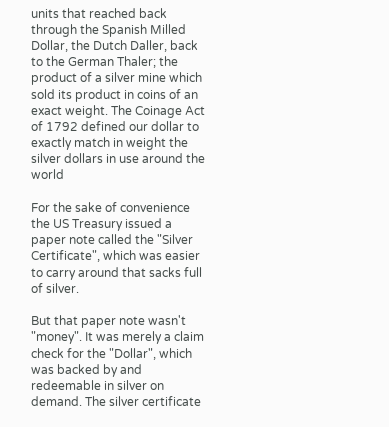units that reached back through the Spanish Milled Dollar, the Dutch Daller, back to the German Thaler; the product of a silver mine which sold its product in coins of an exact weight. The Coinage Act of 1792 defined our dollar to exactly match in weight the silver dollars in use around the world

For the sake of convenience the US Treasury issued a paper note called the "Silver Certificate", which was easier to carry around that sacks full of silver.

But that paper note wasn't "money". It was merely a claim check for the "Dollar", which was backed by and redeemable in silver on demand. The silver certificate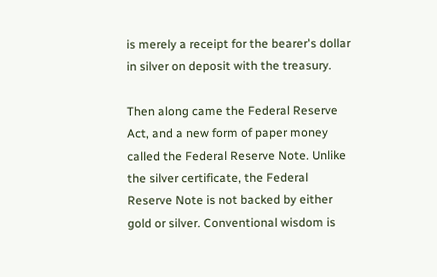is merely a receipt for the bearer's dollar in silver on deposit with the treasury.

Then along came the Federal Reserve Act, and a new form of paper money called the Federal Reserve Note. Unlike the silver certificate, the Federal Reserve Note is not backed by either gold or silver. Conventional wisdom is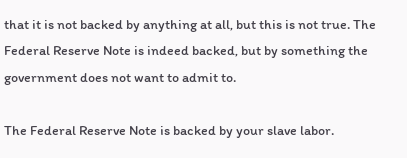that it is not backed by anything at all, but this is not true. The Federal Reserve Note is indeed backed, but by something the government does not want to admit to.

The Federal Reserve Note is backed by your slave labor.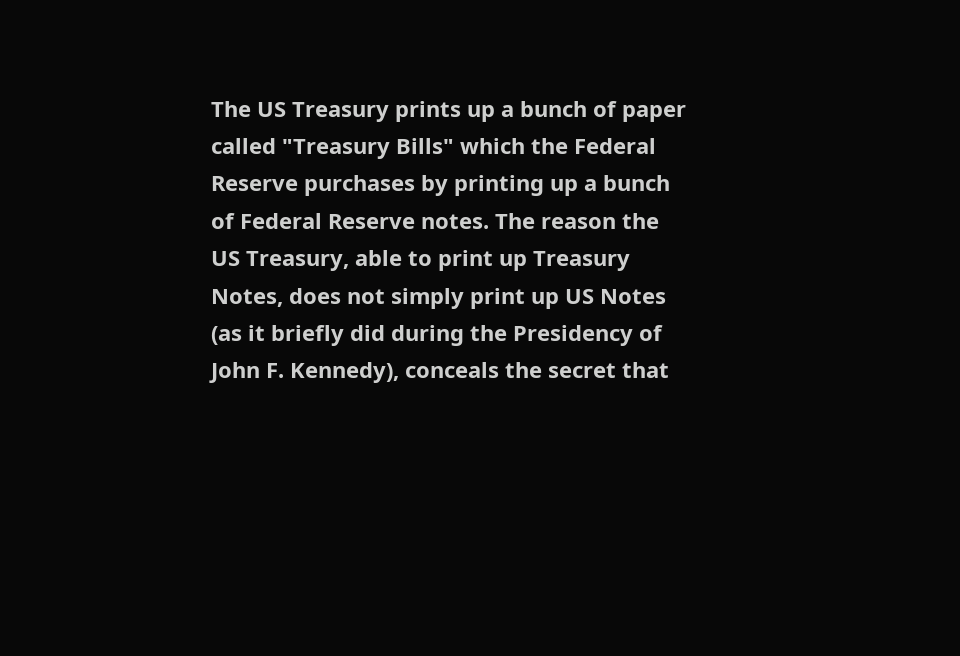The US Treasury prints up a bunch of paper called "Treasury Bills" which the Federal Reserve purchases by printing up a bunch of Federal Reserve notes. The reason the US Treasury, able to print up Treasury Notes, does not simply print up US Notes (as it briefly did during the Presidency of John F. Kennedy), conceals the secret that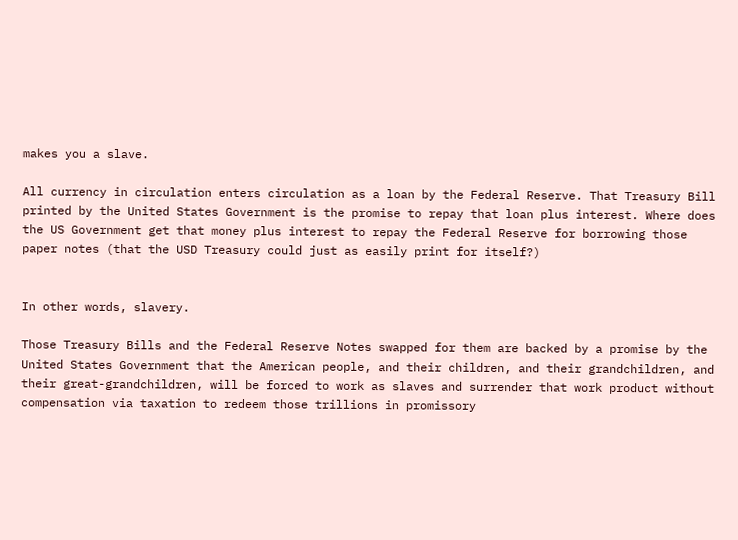makes you a slave.

All currency in circulation enters circulation as a loan by the Federal Reserve. That Treasury Bill printed by the United States Government is the promise to repay that loan plus interest. Where does the US Government get that money plus interest to repay the Federal Reserve for borrowing those paper notes (that the USD Treasury could just as easily print for itself?)


In other words, slavery.

Those Treasury Bills and the Federal Reserve Notes swapped for them are backed by a promise by the United States Government that the American people, and their children, and their grandchildren, and their great-grandchildren, will be forced to work as slaves and surrender that work product without compensation via taxation to redeem those trillions in promissory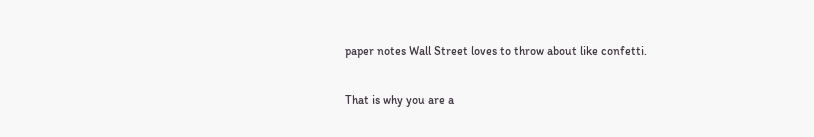paper notes Wall Street loves to throw about like confetti.

That is why you are a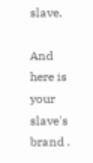slave.

And here is your slave's brand .